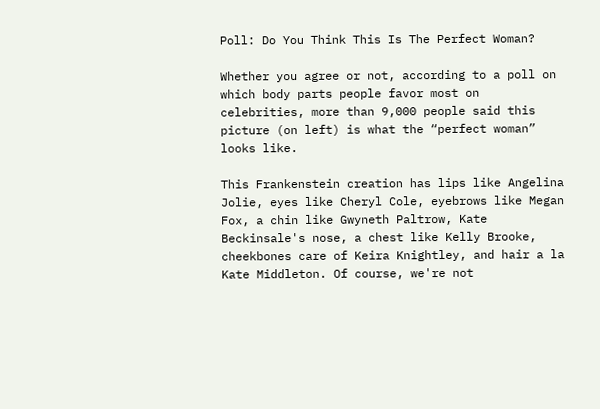Poll: Do You Think This Is The Perfect Woman?

Whether you agree or not, according to a poll on which body parts people favor most on celebrities, more than 9,000 people said this picture (on left) is what the “perfect woman” looks like.

This Frankenstein creation has lips like Angelina Jolie, eyes like Cheryl Cole, eyebrows like Megan Fox, a chin like Gwyneth Paltrow, Kate Beckinsale's nose, a chest like Kelly Brooke, cheekbones care of Keira Knightley, and hair a la Kate Middleton. Of course, we're not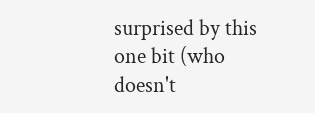surprised by this one bit (who doesn't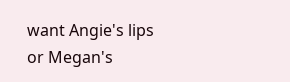want Angie's lips or Megan's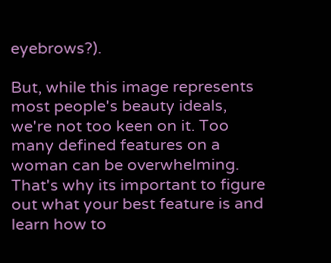eyebrows?).

But, while this image represents most people's beauty ideals, we're not too keen on it. Too many defined features on a woman can be overwhelming. That's why its important to figure out what your best feature is and learn how to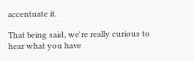accentuate it.

That being said, we're really curious to hear what you have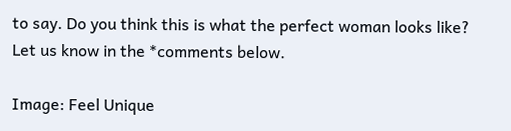to say. Do you think this is what the perfect woman looks like? Let us know in the *comments below.

Image: Feel Unique